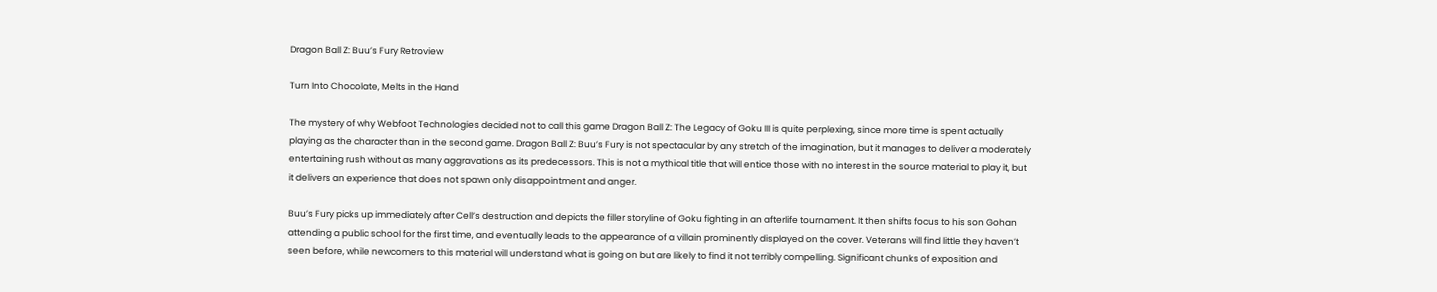Dragon Ball Z: Buu’s Fury Retroview

Turn Into Chocolate, Melts in the Hand

The mystery of why Webfoot Technologies decided not to call this game Dragon Ball Z: The Legacy of Goku III is quite perplexing, since more time is spent actually playing as the character than in the second game. Dragon Ball Z: Buu’s Fury is not spectacular by any stretch of the imagination, but it manages to deliver a moderately entertaining rush without as many aggravations as its predecessors. This is not a mythical title that will entice those with no interest in the source material to play it, but it delivers an experience that does not spawn only disappointment and anger.

Buu’s Fury picks up immediately after Cell’s destruction and depicts the filler storyline of Goku fighting in an afterlife tournament. It then shifts focus to his son Gohan attending a public school for the first time, and eventually leads to the appearance of a villain prominently displayed on the cover. Veterans will find little they haven’t seen before, while newcomers to this material will understand what is going on but are likely to find it not terribly compelling. Significant chunks of exposition and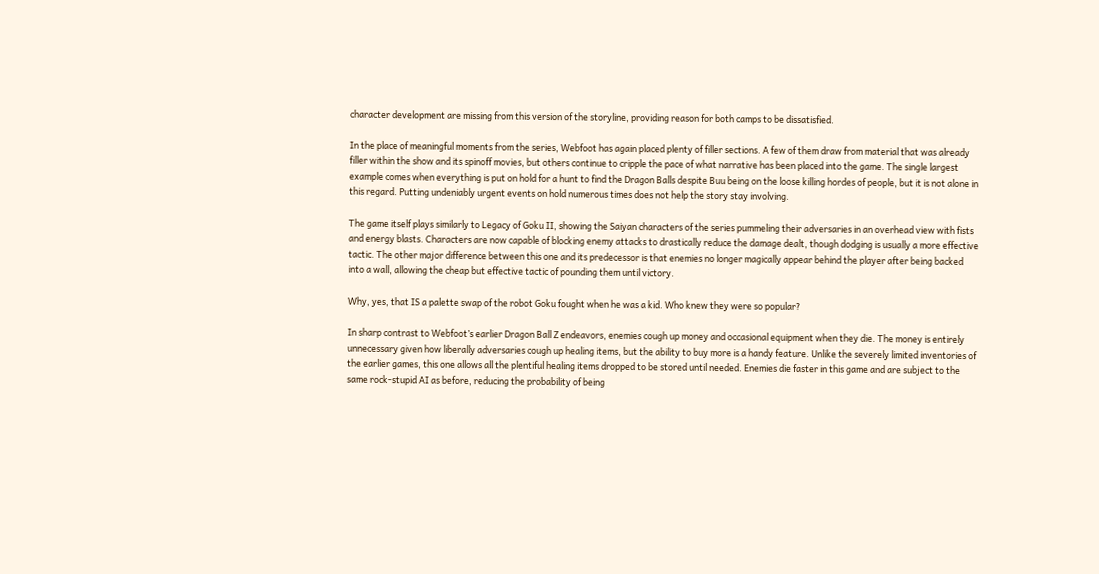character development are missing from this version of the storyline, providing reason for both camps to be dissatisfied.

In the place of meaningful moments from the series, Webfoot has again placed plenty of filler sections. A few of them draw from material that was already filler within the show and its spinoff movies, but others continue to cripple the pace of what narrative has been placed into the game. The single largest example comes when everything is put on hold for a hunt to find the Dragon Balls despite Buu being on the loose killing hordes of people, but it is not alone in this regard. Putting undeniably urgent events on hold numerous times does not help the story stay involving.

The game itself plays similarly to Legacy of Goku II, showing the Saiyan characters of the series pummeling their adversaries in an overhead view with fists and energy blasts. Characters are now capable of blocking enemy attacks to drastically reduce the damage dealt, though dodging is usually a more effective tactic. The other major difference between this one and its predecessor is that enemies no longer magically appear behind the player after being backed into a wall, allowing the cheap but effective tactic of pounding them until victory.

Why, yes, that IS a palette swap of the robot Goku fought when he was a kid. Who knew they were so popular?

In sharp contrast to Webfoot’s earlier Dragon Ball Z endeavors, enemies cough up money and occasional equipment when they die. The money is entirely unnecessary given how liberally adversaries cough up healing items, but the ability to buy more is a handy feature. Unlike the severely limited inventories of the earlier games, this one allows all the plentiful healing items dropped to be stored until needed. Enemies die faster in this game and are subject to the same rock-stupid AI as before, reducing the probability of being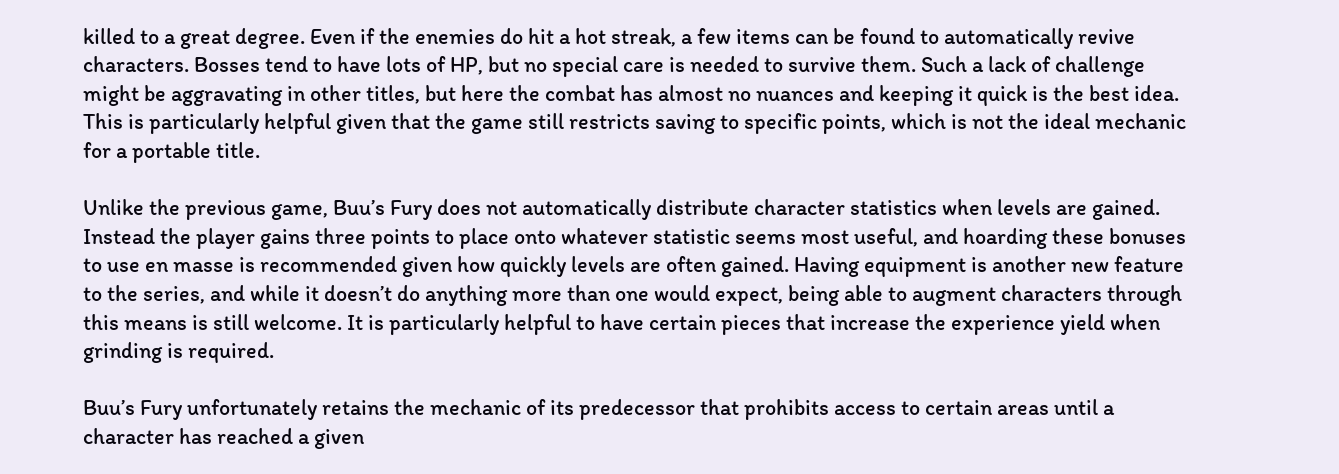killed to a great degree. Even if the enemies do hit a hot streak, a few items can be found to automatically revive characters. Bosses tend to have lots of HP, but no special care is needed to survive them. Such a lack of challenge might be aggravating in other titles, but here the combat has almost no nuances and keeping it quick is the best idea. This is particularly helpful given that the game still restricts saving to specific points, which is not the ideal mechanic for a portable title.

Unlike the previous game, Buu’s Fury does not automatically distribute character statistics when levels are gained. Instead the player gains three points to place onto whatever statistic seems most useful, and hoarding these bonuses to use en masse is recommended given how quickly levels are often gained. Having equipment is another new feature to the series, and while it doesn’t do anything more than one would expect, being able to augment characters through this means is still welcome. It is particularly helpful to have certain pieces that increase the experience yield when grinding is required.

Buu’s Fury unfortunately retains the mechanic of its predecessor that prohibits access to certain areas until a character has reached a given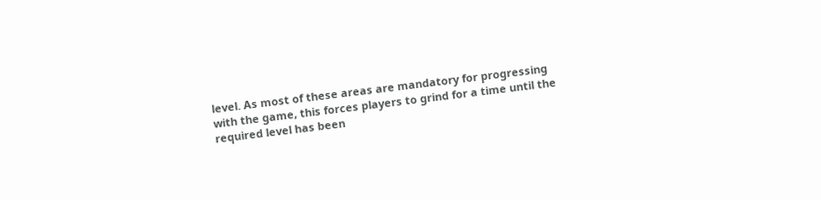level. As most of these areas are mandatory for progressing with the game, this forces players to grind for a time until the required level has been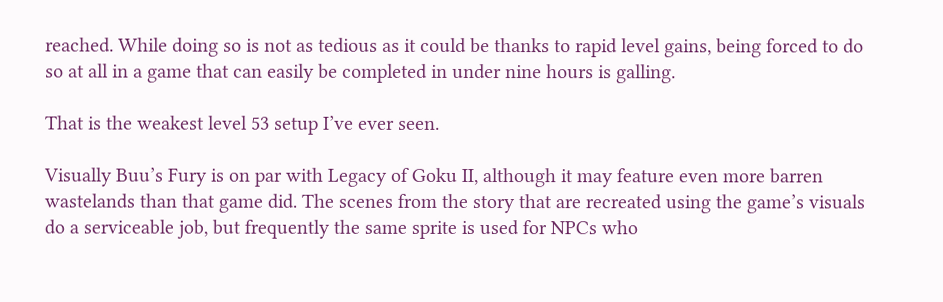reached. While doing so is not as tedious as it could be thanks to rapid level gains, being forced to do so at all in a game that can easily be completed in under nine hours is galling.

That is the weakest level 53 setup I’ve ever seen.

Visually Buu’s Fury is on par with Legacy of Goku II, although it may feature even more barren wastelands than that game did. The scenes from the story that are recreated using the game’s visuals do a serviceable job, but frequently the same sprite is used for NPCs who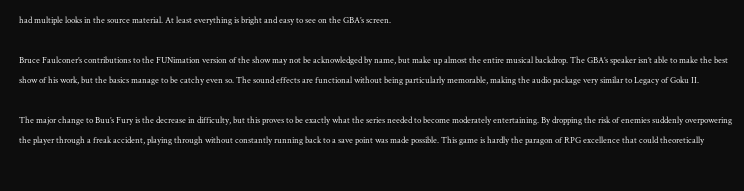had multiple looks in the source material. At least everything is bright and easy to see on the GBA’s screen.

Bruce Faulconer’s contributions to the FUNimation version of the show may not be acknowledged by name, but make up almost the entire musical backdrop. The GBA’s speaker isn’t able to make the best show of his work, but the basics manage to be catchy even so. The sound effects are functional without being particularly memorable, making the audio package very similar to Legacy of Goku II.

The major change to Buu’s Fury is the decrease in difficulty, but this proves to be exactly what the series needed to become moderately entertaining. By dropping the risk of enemies suddenly overpowering the player through a freak accident, playing through without constantly running back to a save point was made possible. This game is hardly the paragon of RPG excellence that could theoretically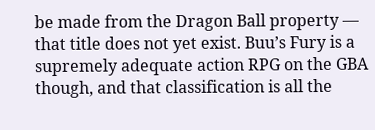be made from the Dragon Ball property — that title does not yet exist. Buu’s Fury is a supremely adequate action RPG on the GBA though, and that classification is all the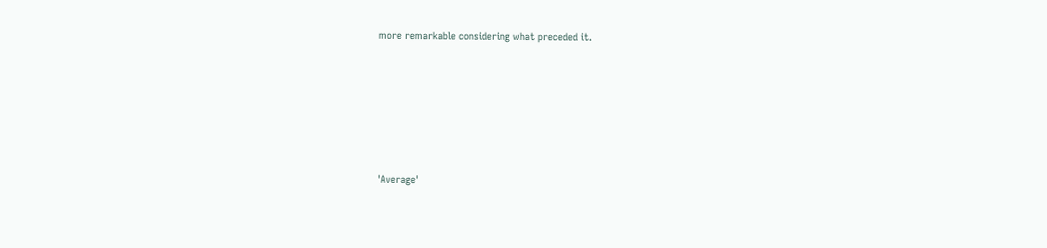more remarkable considering what preceded it.







'Average'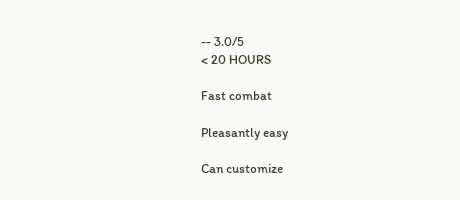-- 3.0/5
< 20 HOURS

Fast combat

Pleasantly easy

Can customize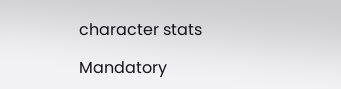character stats

Mandatory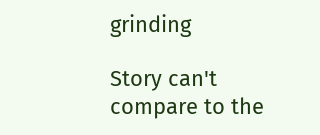grinding

Story can't compare to the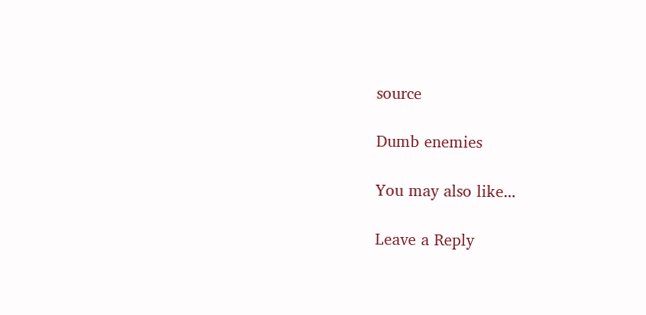source

Dumb enemies

You may also like...

Leave a Reply